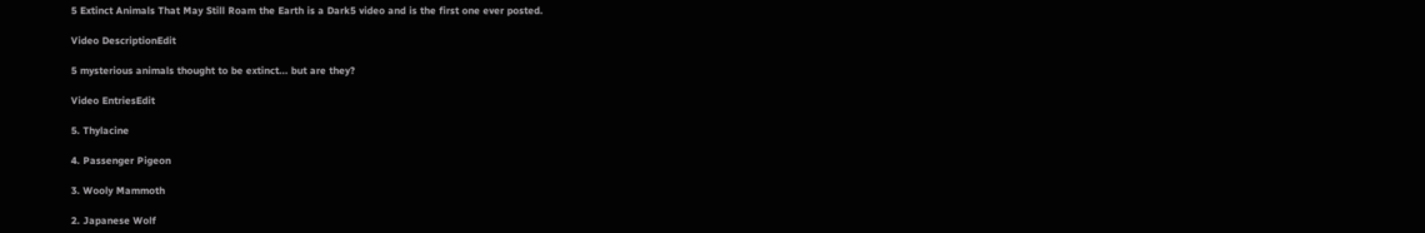5 Extinct Animals That May Still Roam the Earth is a Dark5 video and is the first one ever posted.

Video DescriptionEdit

5 mysterious animals thought to be extinct... but are they?

Video EntriesEdit

5. Thylacine

4. Passenger Pigeon

3. Wooly Mammoth

2. Japanese Wolf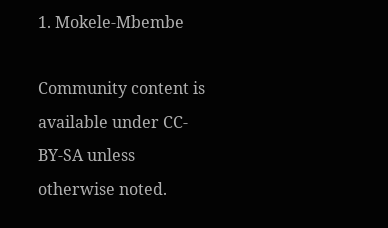1. Mokele-Mbembe

Community content is available under CC-BY-SA unless otherwise noted.